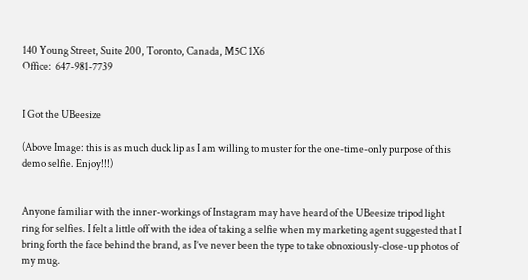140 Young Street, Suite 200, Toronto, Canada, M5C 1X6
Office:  647-981-7739


I Got the UBeesize

(Above Image: this is as much duck lip as I am willing to muster for the one-time-only purpose of this demo selfie. Enjoy!!!)


Anyone familiar with the inner-workings of Instagram may have heard of the UBeesize tripod light ring for selfies. I felt a little off with the idea of taking a selfie when my marketing agent suggested that I bring forth the face behind the brand, as I’ve never been the type to take obnoxiously-close-up photos of my mug.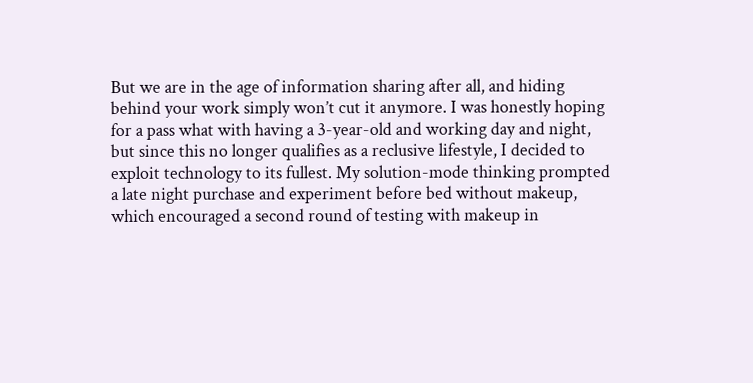But we are in the age of information sharing after all, and hiding behind your work simply won’t cut it anymore. I was honestly hoping for a pass what with having a 3-year-old and working day and night, but since this no longer qualifies as a reclusive lifestyle, I decided to exploit technology to its fullest. My solution-mode thinking prompted a late night purchase and experiment before bed without makeup, which encouraged a second round of testing with makeup in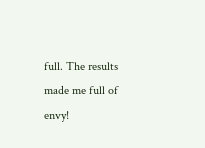full. The results made me full of envy!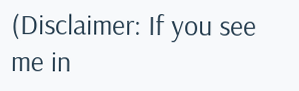(Disclaimer: If you see me in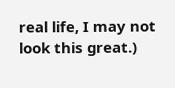real life, I may not look this great.)